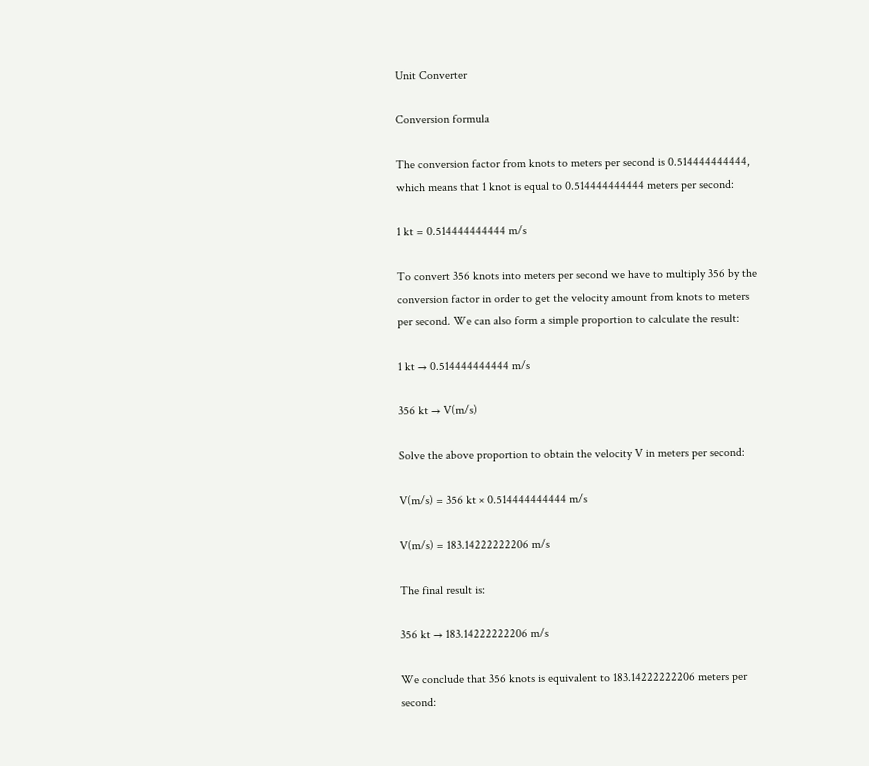Unit Converter

Conversion formula

The conversion factor from knots to meters per second is 0.514444444444, which means that 1 knot is equal to 0.514444444444 meters per second:

1 kt = 0.514444444444 m/s

To convert 356 knots into meters per second we have to multiply 356 by the conversion factor in order to get the velocity amount from knots to meters per second. We can also form a simple proportion to calculate the result:

1 kt → 0.514444444444 m/s

356 kt → V(m/s)

Solve the above proportion to obtain the velocity V in meters per second:

V(m/s) = 356 kt × 0.514444444444 m/s

V(m/s) = 183.14222222206 m/s

The final result is:

356 kt → 183.14222222206 m/s

We conclude that 356 knots is equivalent to 183.14222222206 meters per second: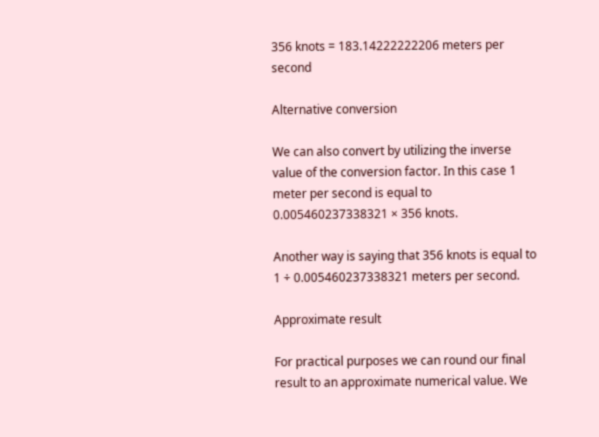356 knots = 183.14222222206 meters per second

Alternative conversion

We can also convert by utilizing the inverse value of the conversion factor. In this case 1 meter per second is equal to 0.005460237338321 × 356 knots.

Another way is saying that 356 knots is equal to 1 ÷ 0.005460237338321 meters per second.

Approximate result

For practical purposes we can round our final result to an approximate numerical value. We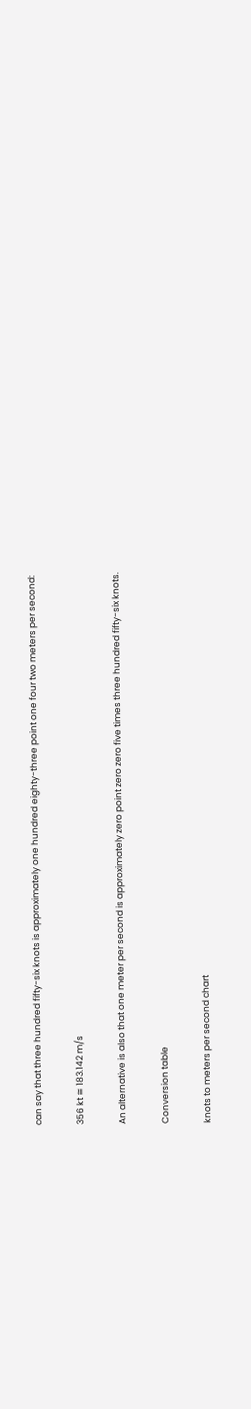can say that three hundred fifty-six knots is approximately one hundred eighty-three point one four two meters per second:

356 kt ≅ 183.142 m/s

An alternative is also that one meter per second is approximately zero point zero zero five times three hundred fifty-six knots.

Conversion table

knots to meters per second chart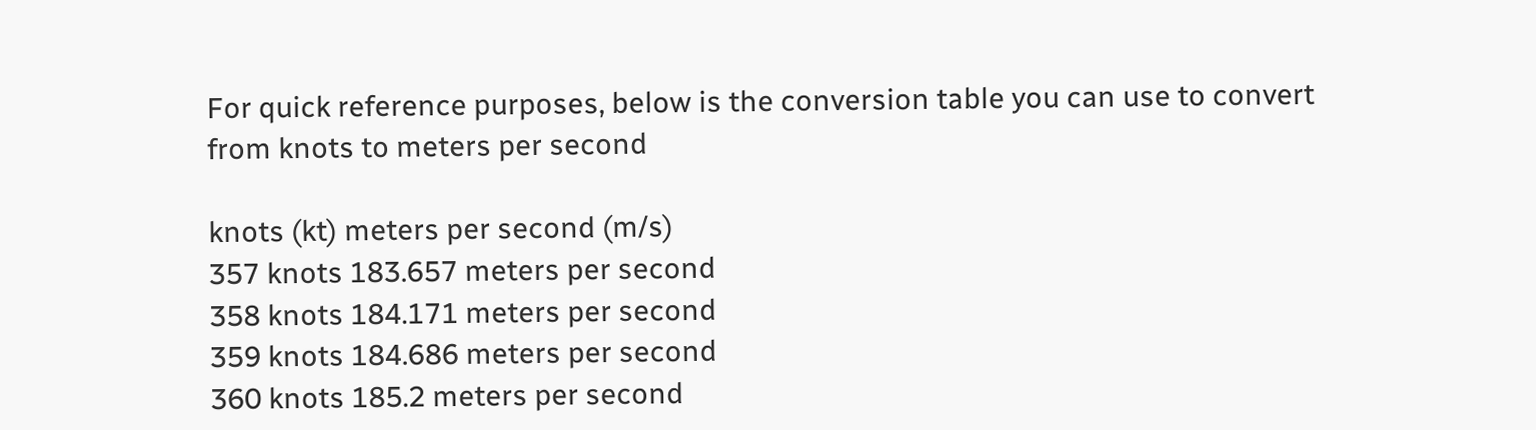For quick reference purposes, below is the conversion table you can use to convert from knots to meters per second

knots (kt) meters per second (m/s)
357 knots 183.657 meters per second
358 knots 184.171 meters per second
359 knots 184.686 meters per second
360 knots 185.2 meters per second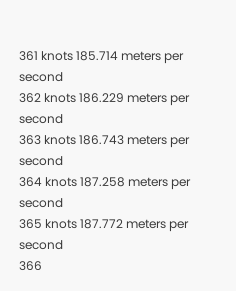361 knots 185.714 meters per second
362 knots 186.229 meters per second
363 knots 186.743 meters per second
364 knots 187.258 meters per second
365 knots 187.772 meters per second
366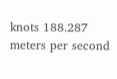knots 188.287 meters per second